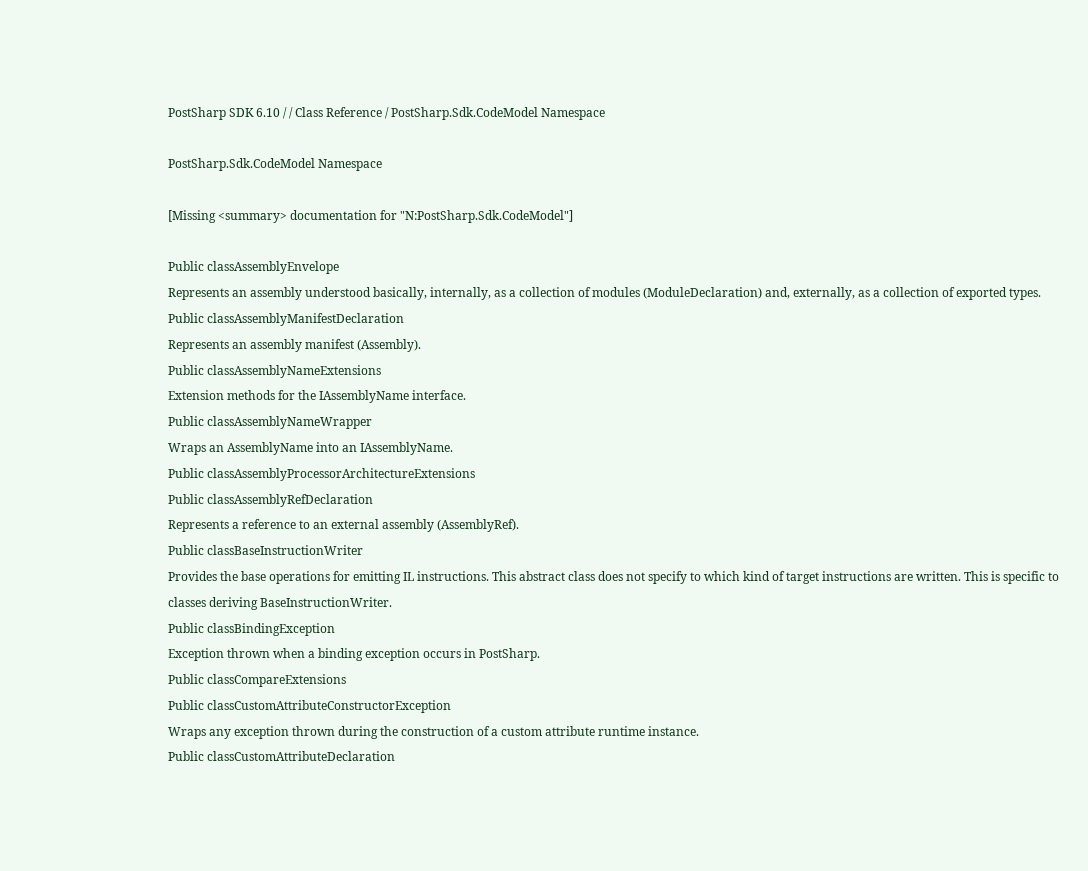PostSharp SDK 6.10 / / Class Reference / PostSharp.Sdk.CodeModel Namespace

PostSharp.Sdk.CodeModel Namespace

[Missing <summary> documentation for "N:PostSharp.Sdk.CodeModel"]

Public classAssemblyEnvelope
Represents an assembly understood basically, internally, as a collection of modules (ModuleDeclaration) and, externally, as a collection of exported types.
Public classAssemblyManifestDeclaration
Represents an assembly manifest (Assembly).
Public classAssemblyNameExtensions
Extension methods for the IAssemblyName interface.
Public classAssemblyNameWrapper
Wraps an AssemblyName into an IAssemblyName.
Public classAssemblyProcessorArchitectureExtensions
Public classAssemblyRefDeclaration
Represents a reference to an external assembly (AssemblyRef).
Public classBaseInstructionWriter
Provides the base operations for emitting IL instructions. This abstract class does not specify to which kind of target instructions are written. This is specific to classes deriving BaseInstructionWriter.
Public classBindingException
Exception thrown when a binding exception occurs in PostSharp.
Public classCompareExtensions
Public classCustomAttributeConstructorException
Wraps any exception thrown during the construction of a custom attribute runtime instance.
Public classCustomAttributeDeclaration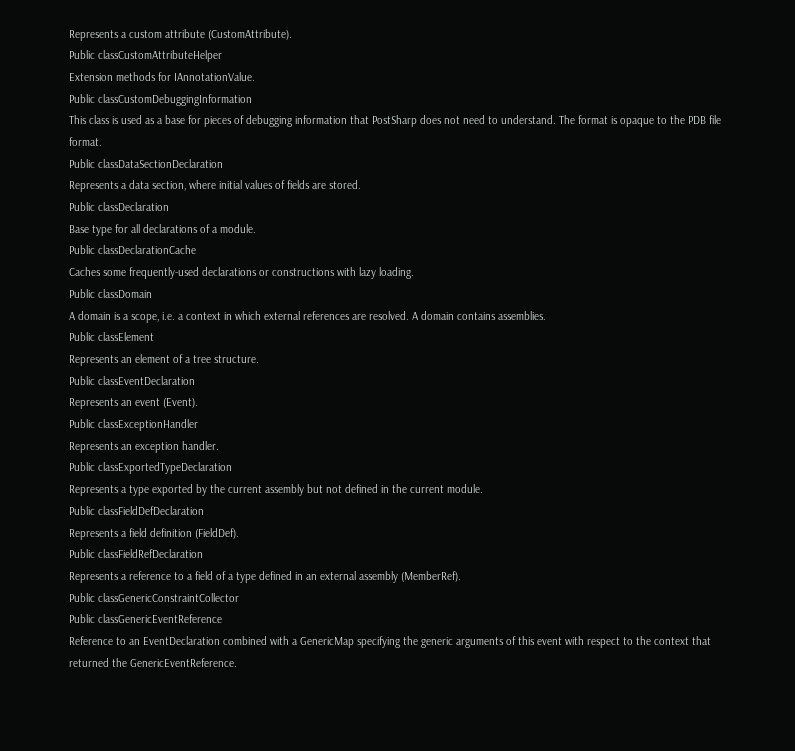Represents a custom attribute (CustomAttribute).
Public classCustomAttributeHelper
Extension methods for IAnnotationValue.
Public classCustomDebuggingInformation
This class is used as a base for pieces of debugging information that PostSharp does not need to understand. The format is opaque to the PDB file format.
Public classDataSectionDeclaration
Represents a data section, where initial values of fields are stored.
Public classDeclaration
Base type for all declarations of a module.
Public classDeclarationCache
Caches some frequently-used declarations or constructions with lazy loading.
Public classDomain
A domain is a scope, i.e. a context in which external references are resolved. A domain contains assemblies.
Public classElement
Represents an element of a tree structure.
Public classEventDeclaration
Represents an event (Event).
Public classExceptionHandler
Represents an exception handler.
Public classExportedTypeDeclaration
Represents a type exported by the current assembly but not defined in the current module.
Public classFieldDefDeclaration
Represents a field definition (FieldDef).
Public classFieldRefDeclaration
Represents a reference to a field of a type defined in an external assembly (MemberRef).
Public classGenericConstraintCollector
Public classGenericEventReference
Reference to an EventDeclaration combined with a GenericMap specifying the generic arguments of this event with respect to the context that returned the GenericEventReference.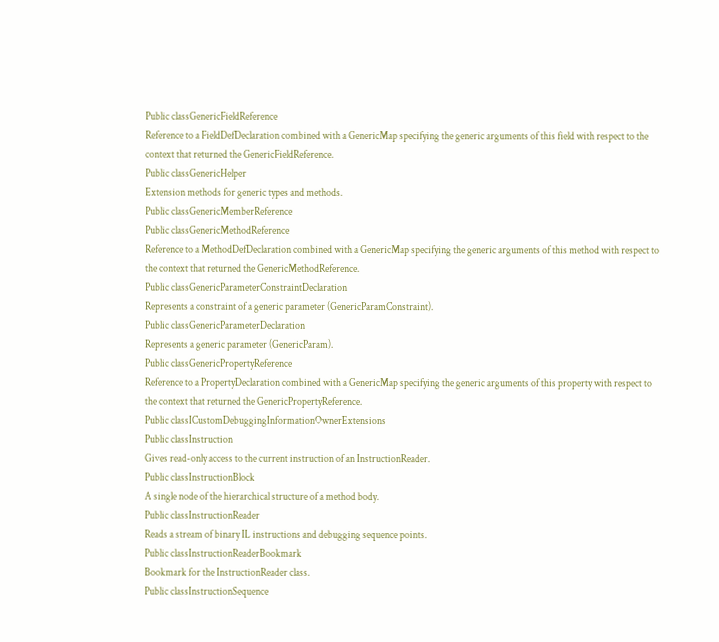Public classGenericFieldReference
Reference to a FieldDefDeclaration combined with a GenericMap specifying the generic arguments of this field with respect to the context that returned the GenericFieldReference.
Public classGenericHelper
Extension methods for generic types and methods.
Public classGenericMemberReference
Public classGenericMethodReference
Reference to a MethodDefDeclaration combined with a GenericMap specifying the generic arguments of this method with respect to the context that returned the GenericMethodReference.
Public classGenericParameterConstraintDeclaration
Represents a constraint of a generic parameter (GenericParamConstraint).
Public classGenericParameterDeclaration
Represents a generic parameter (GenericParam).
Public classGenericPropertyReference
Reference to a PropertyDeclaration combined with a GenericMap specifying the generic arguments of this property with respect to the context that returned the GenericPropertyReference.
Public classICustomDebuggingInformationOwnerExtensions
Public classInstruction
Gives read-only access to the current instruction of an InstructionReader.
Public classInstructionBlock
A single node of the hierarchical structure of a method body.
Public classInstructionReader
Reads a stream of binary IL instructions and debugging sequence points.
Public classInstructionReaderBookmark
Bookmark for the InstructionReader class.
Public classInstructionSequence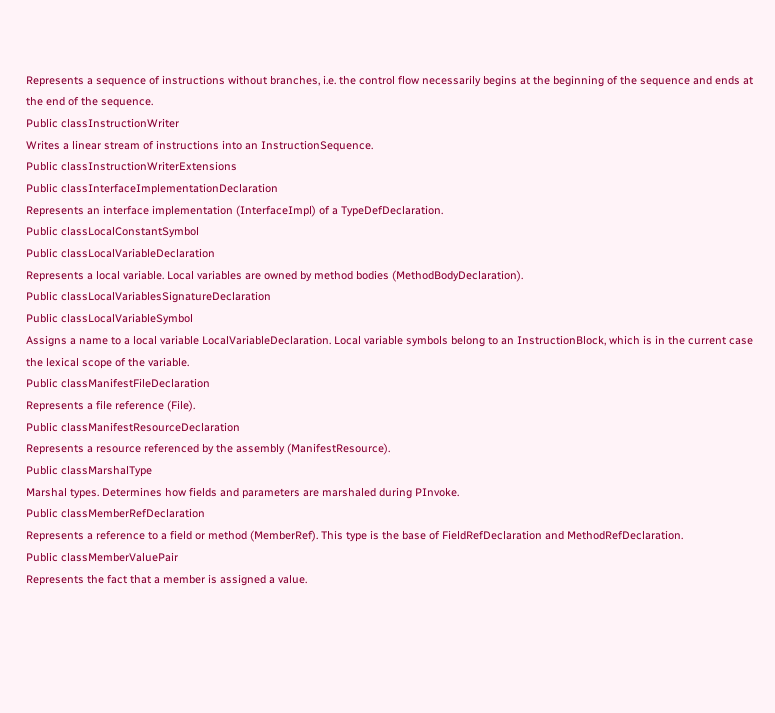Represents a sequence of instructions without branches, i.e. the control flow necessarily begins at the beginning of the sequence and ends at the end of the sequence.
Public classInstructionWriter
Writes a linear stream of instructions into an InstructionSequence.
Public classInstructionWriterExtensions
Public classInterfaceImplementationDeclaration
Represents an interface implementation (InterfaceImpl) of a TypeDefDeclaration.
Public classLocalConstantSymbol
Public classLocalVariableDeclaration
Represents a local variable. Local variables are owned by method bodies (MethodBodyDeclaration).
Public classLocalVariablesSignatureDeclaration
Public classLocalVariableSymbol
Assigns a name to a local variable LocalVariableDeclaration. Local variable symbols belong to an InstructionBlock, which is in the current case the lexical scope of the variable.
Public classManifestFileDeclaration
Represents a file reference (File).
Public classManifestResourceDeclaration
Represents a resource referenced by the assembly (ManifestResource).
Public classMarshalType
Marshal types. Determines how fields and parameters are marshaled during PInvoke.
Public classMemberRefDeclaration
Represents a reference to a field or method (MemberRef). This type is the base of FieldRefDeclaration and MethodRefDeclaration.
Public classMemberValuePair
Represents the fact that a member is assigned a value.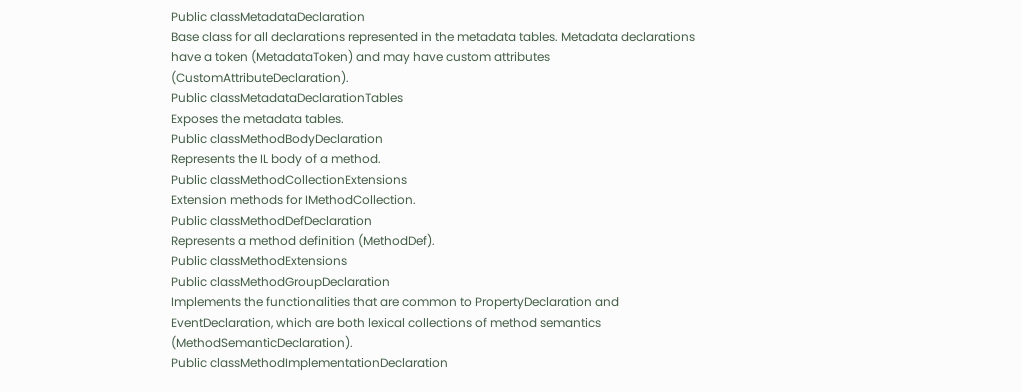Public classMetadataDeclaration
Base class for all declarations represented in the metadata tables. Metadata declarations have a token (MetadataToken) and may have custom attributes (CustomAttributeDeclaration).
Public classMetadataDeclarationTables
Exposes the metadata tables.
Public classMethodBodyDeclaration
Represents the IL body of a method.
Public classMethodCollectionExtensions
Extension methods for IMethodCollection.
Public classMethodDefDeclaration
Represents a method definition (MethodDef).
Public classMethodExtensions
Public classMethodGroupDeclaration
Implements the functionalities that are common to PropertyDeclaration and EventDeclaration, which are both lexical collections of method semantics (MethodSemanticDeclaration).
Public classMethodImplementationDeclaration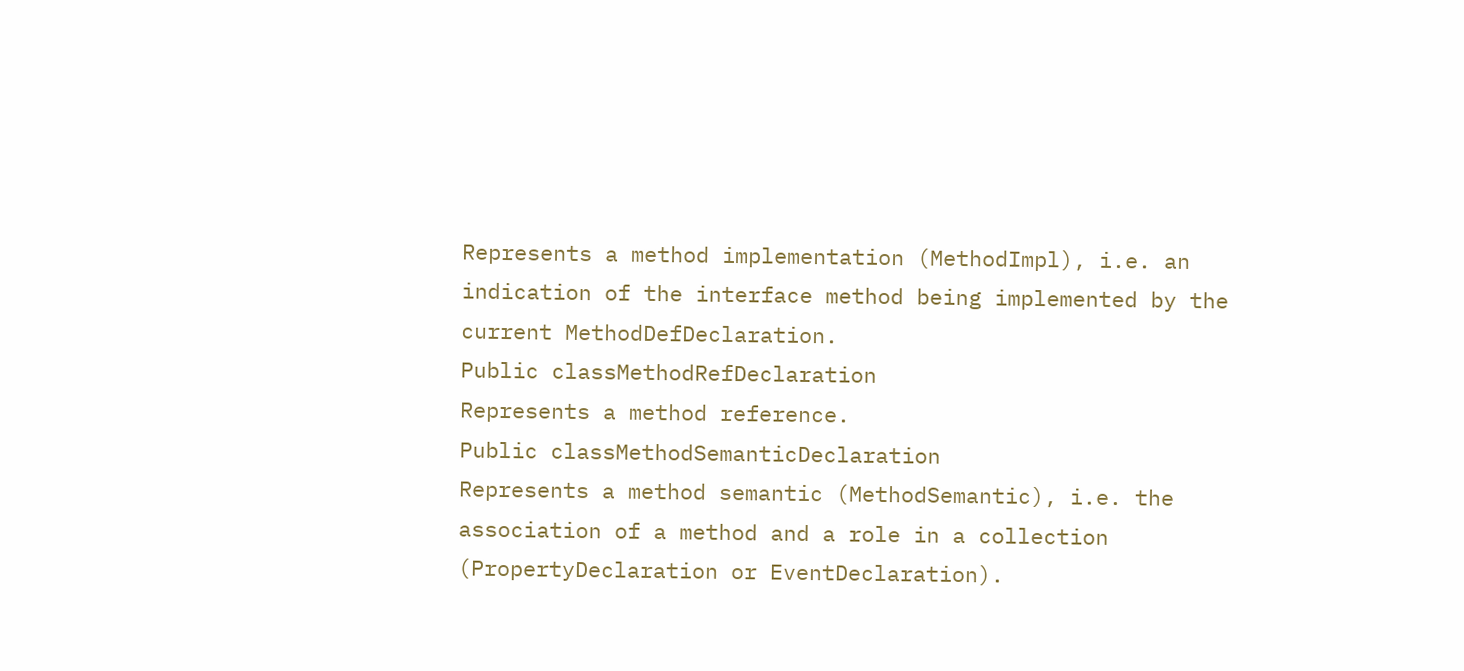Represents a method implementation (MethodImpl), i.e. an indication of the interface method being implemented by the current MethodDefDeclaration.
Public classMethodRefDeclaration
Represents a method reference.
Public classMethodSemanticDeclaration
Represents a method semantic (MethodSemantic), i.e. the association of a method and a role in a collection (PropertyDeclaration or EventDeclaration).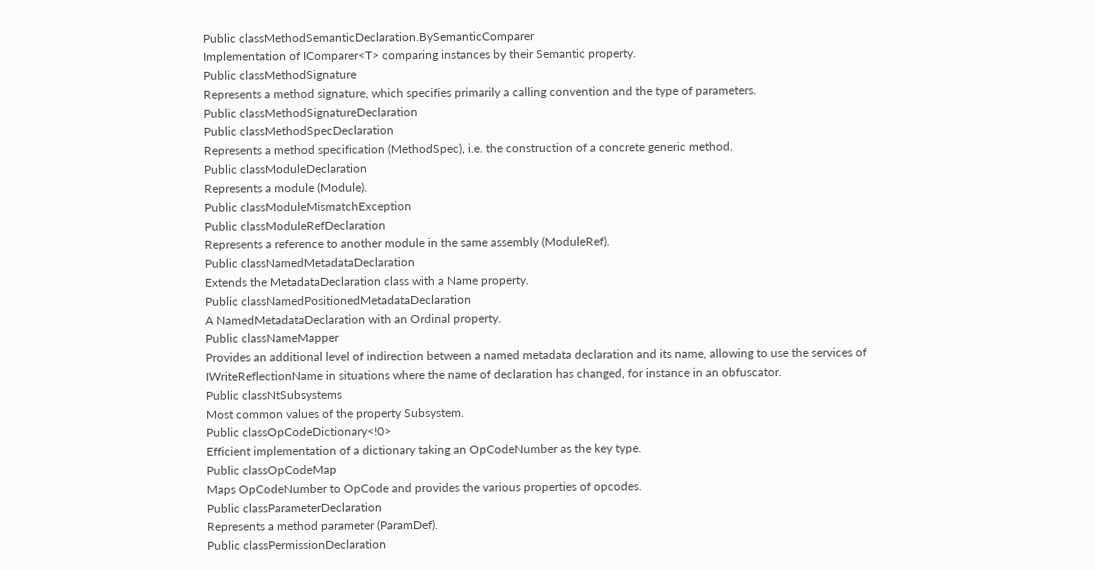Public classMethodSemanticDeclaration.BySemanticComparer
Implementation of IComparer<T> comparing instances by their Semantic property.
Public classMethodSignature
Represents a method signature, which specifies primarily a calling convention and the type of parameters.
Public classMethodSignatureDeclaration
Public classMethodSpecDeclaration
Represents a method specification (MethodSpec), i.e. the construction of a concrete generic method.
Public classModuleDeclaration
Represents a module (Module).
Public classModuleMismatchException
Public classModuleRefDeclaration
Represents a reference to another module in the same assembly (ModuleRef).
Public classNamedMetadataDeclaration
Extends the MetadataDeclaration class with a Name property.
Public classNamedPositionedMetadataDeclaration
A NamedMetadataDeclaration with an Ordinal property.
Public classNameMapper
Provides an additional level of indirection between a named metadata declaration and its name, allowing to use the services of IWriteReflectionName in situations where the name of declaration has changed, for instance in an obfuscator.
Public classNtSubsystems
Most common values of the property Subsystem.
Public classOpCodeDictionary<!0>
Efficient implementation of a dictionary taking an OpCodeNumber as the key type.
Public classOpCodeMap
Maps OpCodeNumber to OpCode and provides the various properties of opcodes.
Public classParameterDeclaration
Represents a method parameter (ParamDef).
Public classPermissionDeclaration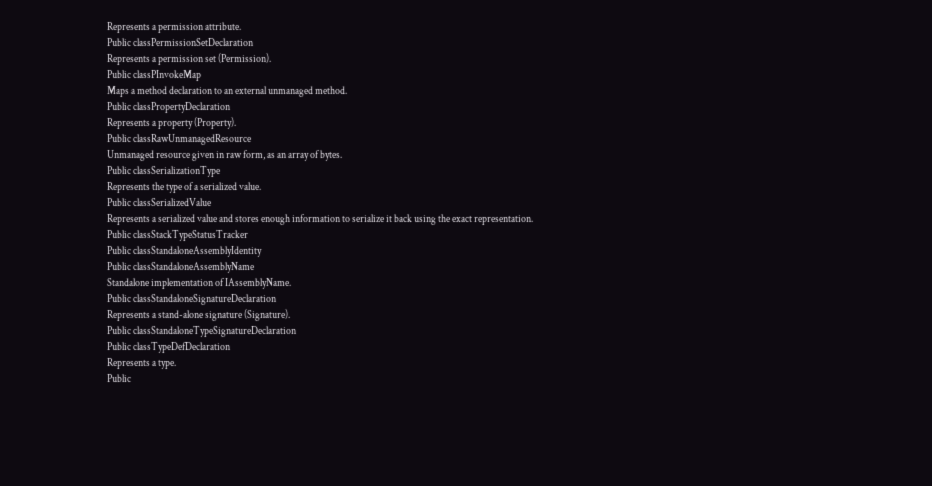Represents a permission attribute.
Public classPermissionSetDeclaration
Represents a permission set (Permission).
Public classPInvokeMap
Maps a method declaration to an external unmanaged method.
Public classPropertyDeclaration
Represents a property (Property).
Public classRawUnmanagedResource
Unmanaged resource given in raw form, as an array of bytes.
Public classSerializationType
Represents the type of a serialized value.
Public classSerializedValue
Represents a serialized value and stores enough information to serialize it back using the exact representation.
Public classStackTypeStatusTracker
Public classStandaloneAssemblyIdentity
Public classStandaloneAssemblyName
Standalone implementation of IAssemblyName.
Public classStandaloneSignatureDeclaration
Represents a stand-alone signature (Signature).
Public classStandaloneTypeSignatureDeclaration
Public classTypeDefDeclaration
Represents a type.
Public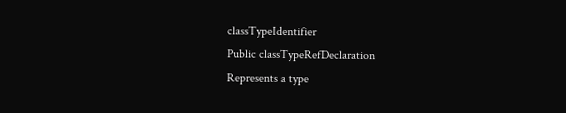classTypeIdentifier
Public classTypeRefDeclaration
Represents a type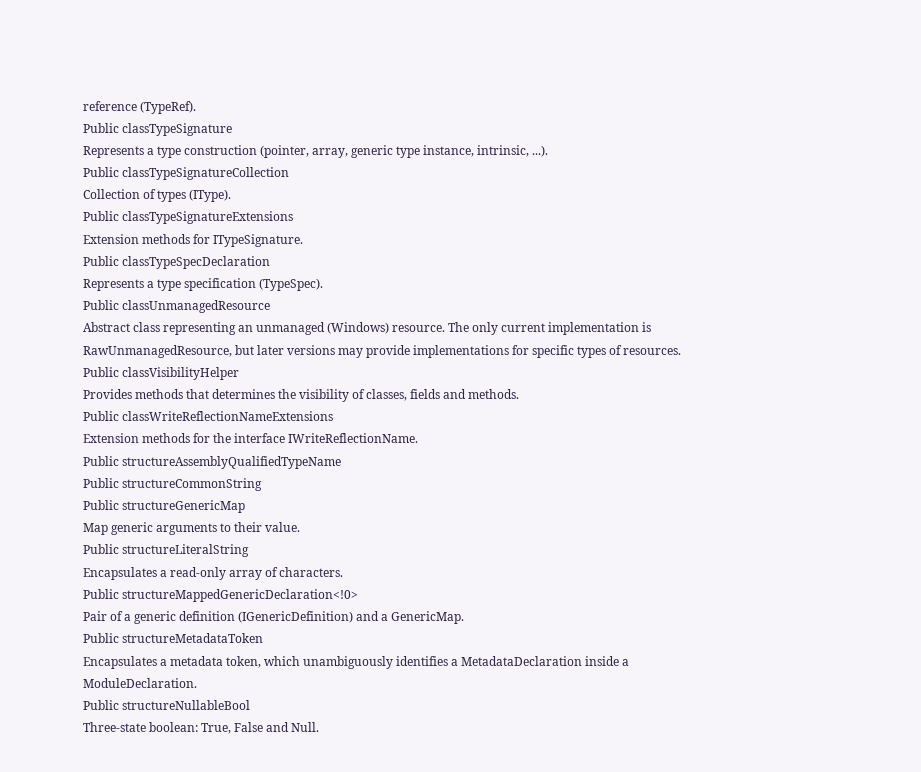reference (TypeRef).
Public classTypeSignature
Represents a type construction (pointer, array, generic type instance, intrinsic, ...).
Public classTypeSignatureCollection
Collection of types (IType).
Public classTypeSignatureExtensions
Extension methods for ITypeSignature.
Public classTypeSpecDeclaration
Represents a type specification (TypeSpec).
Public classUnmanagedResource
Abstract class representing an unmanaged (Windows) resource. The only current implementation is RawUnmanagedResource, but later versions may provide implementations for specific types of resources.
Public classVisibilityHelper
Provides methods that determines the visibility of classes, fields and methods.
Public classWriteReflectionNameExtensions
Extension methods for the interface IWriteReflectionName.
Public structureAssemblyQualifiedTypeName
Public structureCommonString
Public structureGenericMap
Map generic arguments to their value.
Public structureLiteralString
Encapsulates a read-only array of characters.
Public structureMappedGenericDeclaration<!0>
Pair of a generic definition (IGenericDefinition) and a GenericMap.
Public structureMetadataToken
Encapsulates a metadata token, which unambiguously identifies a MetadataDeclaration inside a ModuleDeclaration.
Public structureNullableBool
Three-state boolean: True, False and Null.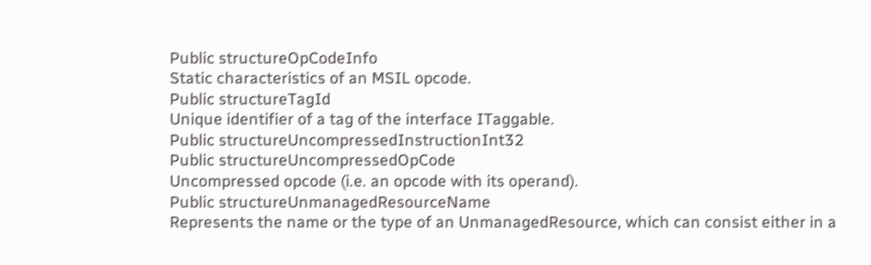Public structureOpCodeInfo
Static characteristics of an MSIL opcode.
Public structureTagId
Unique identifier of a tag of the interface ITaggable.
Public structureUncompressedInstructionInt32
Public structureUncompressedOpCode
Uncompressed opcode (i.e. an opcode with its operand).
Public structureUnmanagedResourceName
Represents the name or the type of an UnmanagedResource, which can consist either in a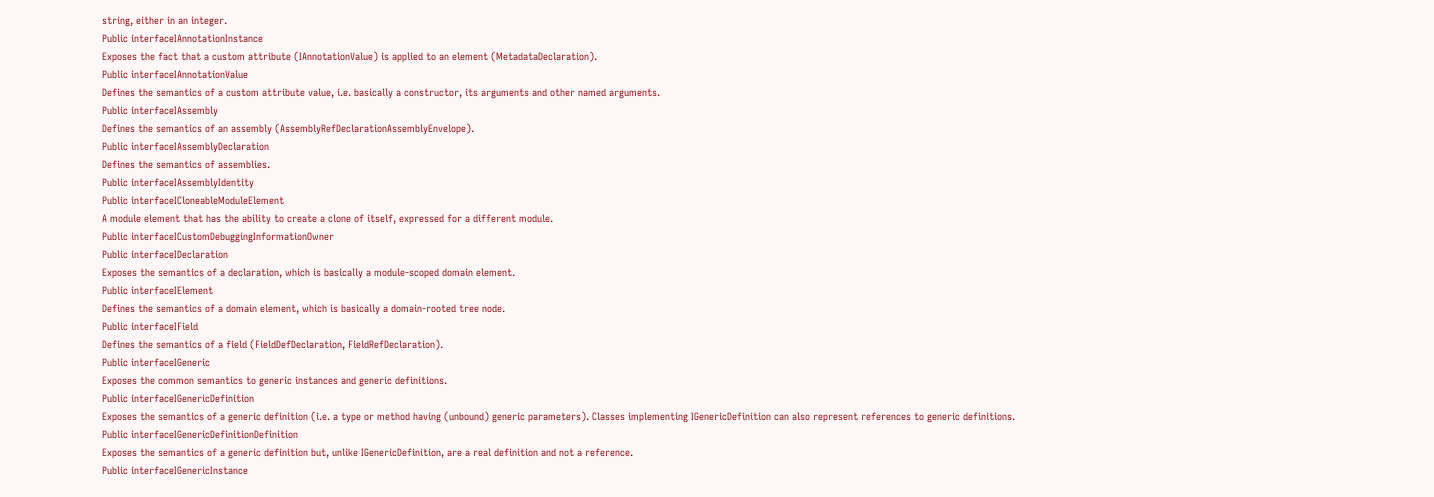string, either in an integer.
Public interfaceIAnnotationInstance
Exposes the fact that a custom attribute (IAnnotationValue) is applied to an element (MetadataDeclaration).
Public interfaceIAnnotationValue
Defines the semantics of a custom attribute value, i.e. basically a constructor, its arguments and other named arguments.
Public interfaceIAssembly
Defines the semantics of an assembly (AssemblyRefDeclarationAssemblyEnvelope).
Public interfaceIAssemblyDeclaration
Defines the semantics of assemblies.
Public interfaceIAssemblyIdentity
Public interfaceICloneableModuleElement
A module element that has the ability to create a clone of itself, expressed for a different module.
Public interfaceICustomDebuggingInformationOwner
Public interfaceIDeclaration
Exposes the semantics of a declaration, which is basically a module-scoped domain element.
Public interfaceIElement
Defines the semantics of a domain element, which is basically a domain-rooted tree node.
Public interfaceIField
Defines the semantics of a field (FieldDefDeclaration, FieldRefDeclaration).
Public interfaceIGeneric
Exposes the common semantics to generic instances and generic definitions.
Public interfaceIGenericDefinition
Exposes the semantics of a generic definition (i.e. a type or method having (unbound) generic parameters). Classes implementing IGenericDefinition can also represent references to generic definitions.
Public interfaceIGenericDefinitionDefinition
Exposes the semantics of a generic definition but, unlike IGenericDefinition, are a real definition and not a reference.
Public interfaceIGenericInstance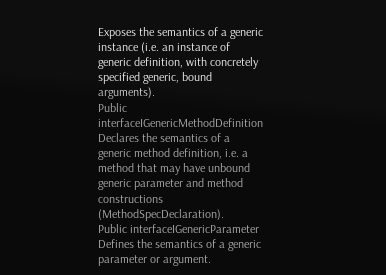Exposes the semantics of a generic instance (i.e. an instance of generic definition, with concretely specified generic, bound arguments).
Public interfaceIGenericMethodDefinition
Declares the semantics of a generic method definition, i.e. a method that may have unbound generic parameter and method constructions (MethodSpecDeclaration).
Public interfaceIGenericParameter
Defines the semantics of a generic parameter or argument.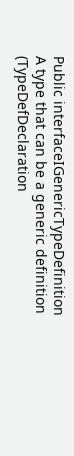Public interfaceIGenericTypeDefinition
A type that can be a generic definition (TypeDefDeclaration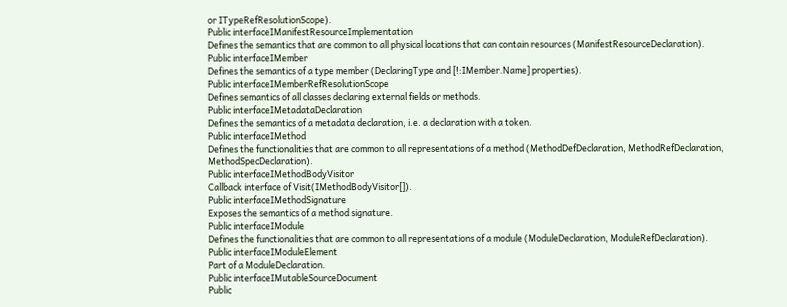or ITypeRefResolutionScope).
Public interfaceIManifestResourceImplementation
Defines the semantics that are common to all physical locations that can contain resources (ManifestResourceDeclaration).
Public interfaceIMember
Defines the semantics of a type member (DeclaringType and [!:IMember.Name] properties).
Public interfaceIMemberRefResolutionScope
Defines semantics of all classes declaring external fields or methods.
Public interfaceIMetadataDeclaration
Defines the semantics of a metadata declaration, i.e. a declaration with a token.
Public interfaceIMethod
Defines the functionalities that are common to all representations of a method (MethodDefDeclaration, MethodRefDeclaration, MethodSpecDeclaration).
Public interfaceIMethodBodyVisitor
Callback interface of Visit(IMethodBodyVisitor[]).
Public interfaceIMethodSignature
Exposes the semantics of a method signature.
Public interfaceIModule
Defines the functionalities that are common to all representations of a module (ModuleDeclaration, ModuleRefDeclaration).
Public interfaceIModuleElement
Part of a ModuleDeclaration.
Public interfaceIMutableSourceDocument
Public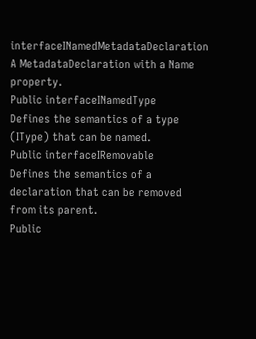interfaceINamedMetadataDeclaration
A MetadataDeclaration with a Name property.
Public interfaceINamedType
Defines the semantics of a type (IType) that can be named.
Public interfaceIRemovable
Defines the semantics of a declaration that can be removed from its parent.
Public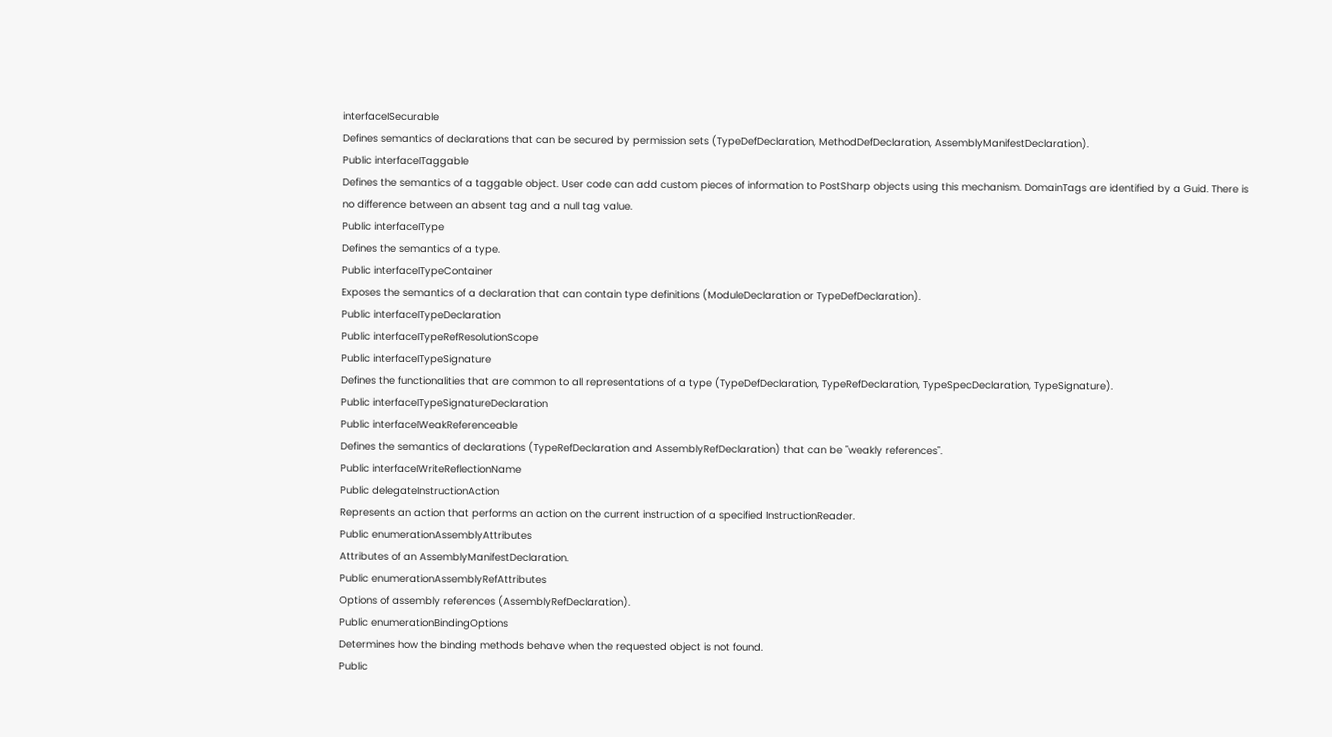interfaceISecurable
Defines semantics of declarations that can be secured by permission sets (TypeDefDeclaration, MethodDefDeclaration, AssemblyManifestDeclaration).
Public interfaceITaggable
Defines the semantics of a taggable object. User code can add custom pieces of information to PostSharp objects using this mechanism. DomainTags are identified by a Guid. There is no difference between an absent tag and a null tag value.
Public interfaceIType
Defines the semantics of a type.
Public interfaceITypeContainer
Exposes the semantics of a declaration that can contain type definitions (ModuleDeclaration or TypeDefDeclaration).
Public interfaceITypeDeclaration
Public interfaceITypeRefResolutionScope
Public interfaceITypeSignature
Defines the functionalities that are common to all representations of a type (TypeDefDeclaration, TypeRefDeclaration, TypeSpecDeclaration, TypeSignature).
Public interfaceITypeSignatureDeclaration
Public interfaceIWeakReferenceable
Defines the semantics of declarations (TypeRefDeclaration and AssemblyRefDeclaration) that can be "weakly references".
Public interfaceIWriteReflectionName
Public delegateInstructionAction
Represents an action that performs an action on the current instruction of a specified InstructionReader.
Public enumerationAssemblyAttributes
Attributes of an AssemblyManifestDeclaration.
Public enumerationAssemblyRefAttributes
Options of assembly references (AssemblyRefDeclaration).
Public enumerationBindingOptions
Determines how the binding methods behave when the requested object is not found.
Public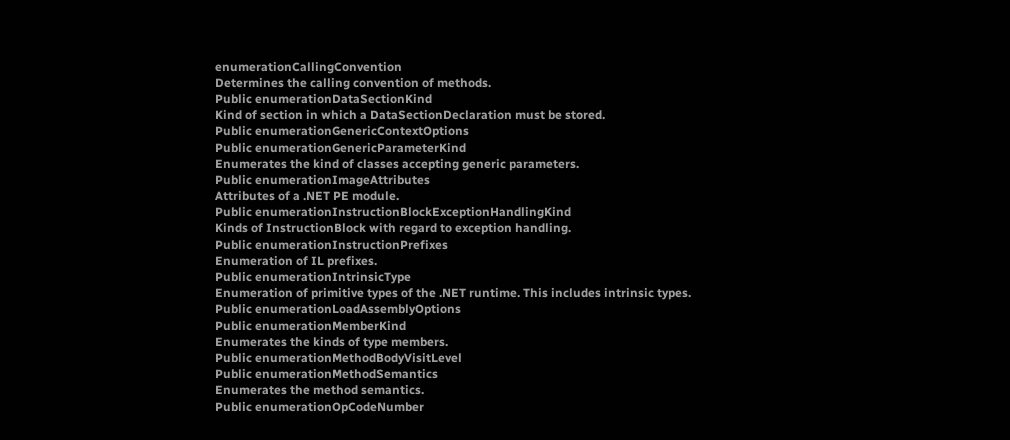enumerationCallingConvention
Determines the calling convention of methods.
Public enumerationDataSectionKind
Kind of section in which a DataSectionDeclaration must be stored.
Public enumerationGenericContextOptions
Public enumerationGenericParameterKind
Enumerates the kind of classes accepting generic parameters.
Public enumerationImageAttributes
Attributes of a .NET PE module.
Public enumerationInstructionBlockExceptionHandlingKind
Kinds of InstructionBlock with regard to exception handling.
Public enumerationInstructionPrefixes
Enumeration of IL prefixes.
Public enumerationIntrinsicType
Enumeration of primitive types of the .NET runtime. This includes intrinsic types.
Public enumerationLoadAssemblyOptions
Public enumerationMemberKind
Enumerates the kinds of type members.
Public enumerationMethodBodyVisitLevel
Public enumerationMethodSemantics
Enumerates the method semantics.
Public enumerationOpCodeNumber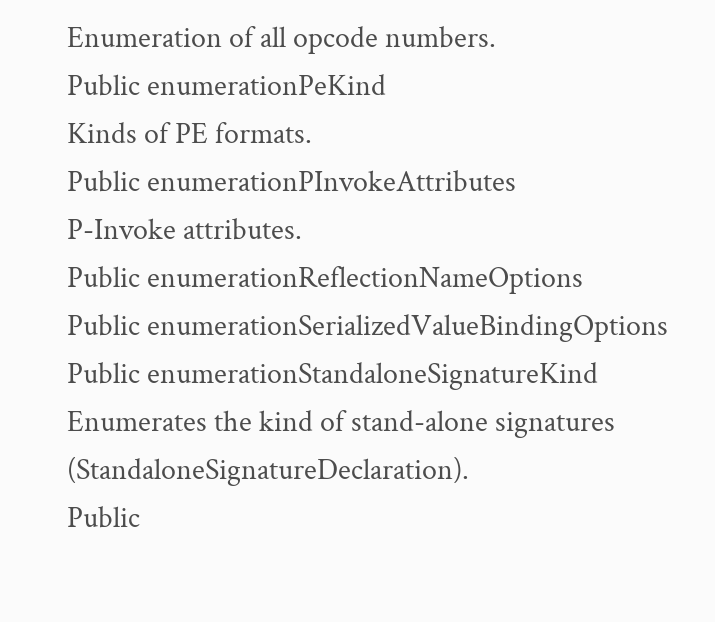Enumeration of all opcode numbers.
Public enumerationPeKind
Kinds of PE formats.
Public enumerationPInvokeAttributes
P-Invoke attributes.
Public enumerationReflectionNameOptions
Public enumerationSerializedValueBindingOptions
Public enumerationStandaloneSignatureKind
Enumerates the kind of stand-alone signatures (StandaloneSignatureDeclaration).
Public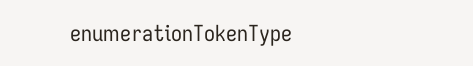enumerationTokenType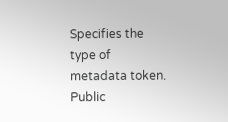Specifies the type of metadata token.
Public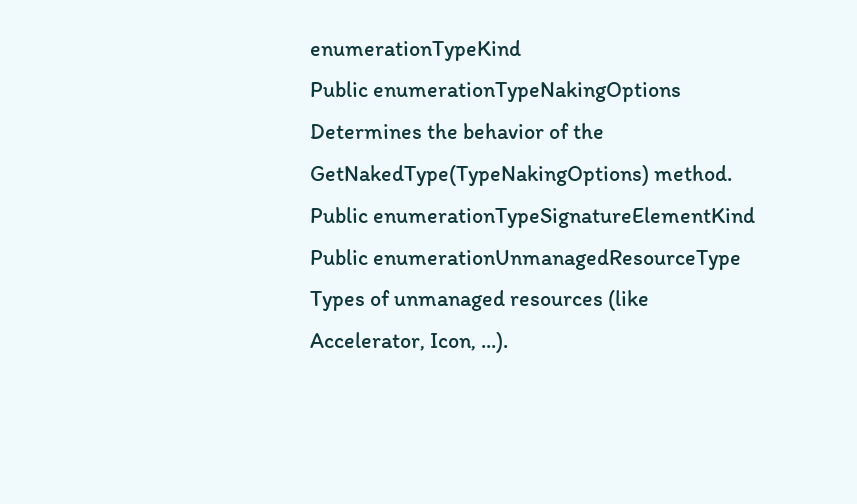enumerationTypeKind
Public enumerationTypeNakingOptions
Determines the behavior of the GetNakedType(TypeNakingOptions) method.
Public enumerationTypeSignatureElementKind
Public enumerationUnmanagedResourceType
Types of unmanaged resources (like Accelerator, Icon, ...).